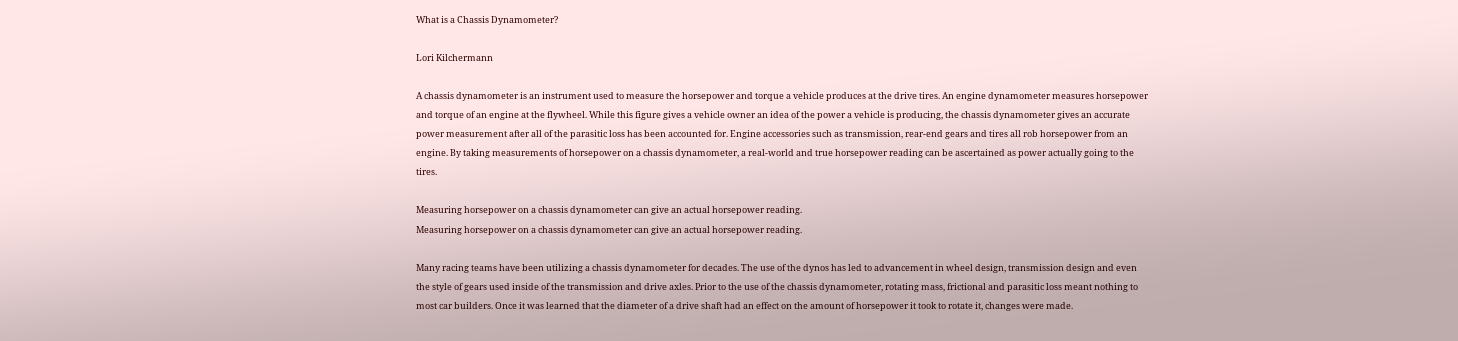What is a Chassis Dynamometer?

Lori Kilchermann

A chassis dynamometer is an instrument used to measure the horsepower and torque a vehicle produces at the drive tires. An engine dynamometer measures horsepower and torque of an engine at the flywheel. While this figure gives a vehicle owner an idea of the power a vehicle is producing, the chassis dynamometer gives an accurate power measurement after all of the parasitic loss has been accounted for. Engine accessories such as transmission, rear-end gears and tires all rob horsepower from an engine. By taking measurements of horsepower on a chassis dynamometer, a real-world and true horsepower reading can be ascertained as power actually going to the tires.

Measuring horsepower on a chassis dynamometer can give an actual horsepower reading.
Measuring horsepower on a chassis dynamometer can give an actual horsepower reading.

Many racing teams have been utilizing a chassis dynamometer for decades. The use of the dynos has led to advancement in wheel design, transmission design and even the style of gears used inside of the transmission and drive axles. Prior to the use of the chassis dynamometer, rotating mass, frictional and parasitic loss meant nothing to most car builders. Once it was learned that the diameter of a drive shaft had an effect on the amount of horsepower it took to rotate it, changes were made.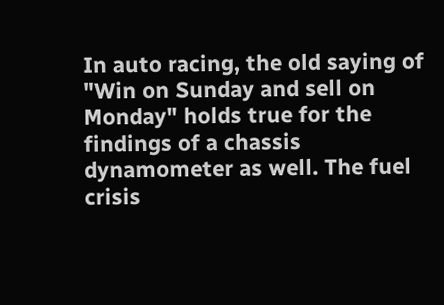In auto racing, the old saying of "Win on Sunday and sell on Monday" holds true for the findings of a chassis dynamometer as well. The fuel crisis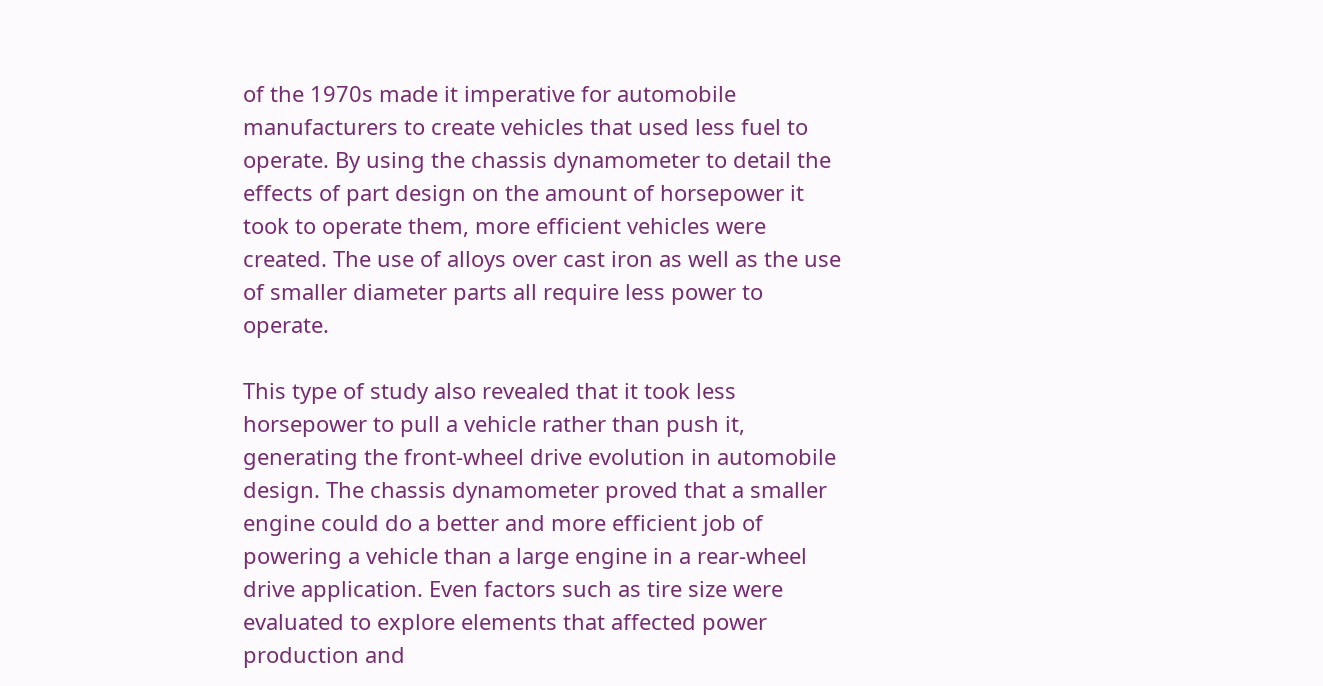of the 1970s made it imperative for automobile manufacturers to create vehicles that used less fuel to operate. By using the chassis dynamometer to detail the effects of part design on the amount of horsepower it took to operate them, more efficient vehicles were created. The use of alloys over cast iron as well as the use of smaller diameter parts all require less power to operate.

This type of study also revealed that it took less horsepower to pull a vehicle rather than push it, generating the front-wheel drive evolution in automobile design. The chassis dynamometer proved that a smaller engine could do a better and more efficient job of powering a vehicle than a large engine in a rear-wheel drive application. Even factors such as tire size were evaluated to explore elements that affected power production and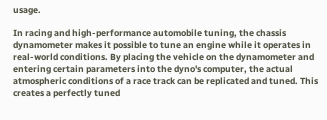usage.

In racing and high-performance automobile tuning, the chassis dynamometer makes it possible to tune an engine while it operates in real-world conditions. By placing the vehicle on the dynamometer and entering certain parameters into the dyno's computer, the actual atmospheric conditions of a race track can be replicated and tuned. This creates a perfectly tuned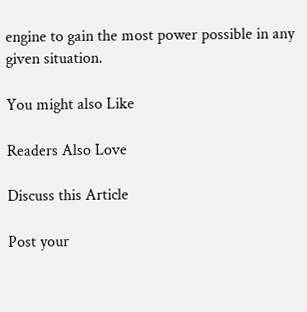engine to gain the most power possible in any given situation.

You might also Like

Readers Also Love

Discuss this Article

Post your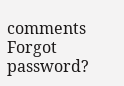comments
Forgot password?